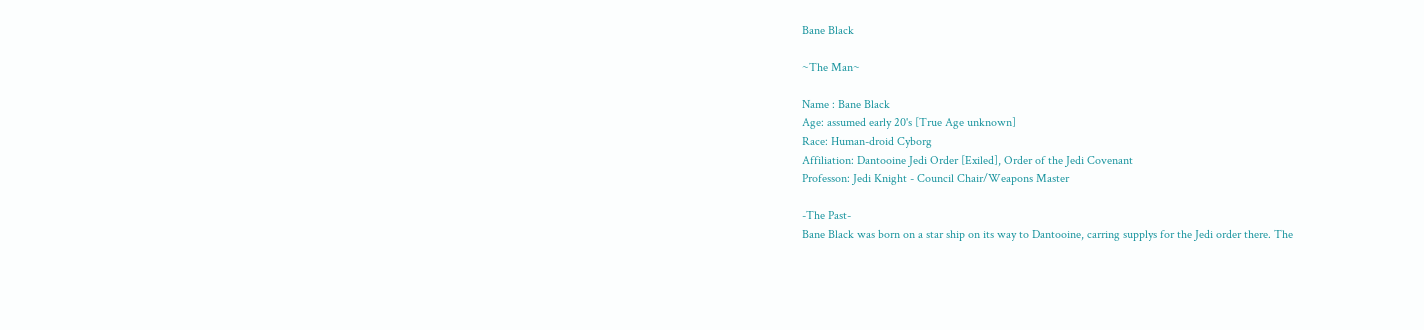Bane Black

~The Man~

Name : Bane Black
Age: assumed early 20's [True Age unknown]
Race: Human-droid Cyborg
Affiliation: Dantooine Jedi Order [Exiled], Order of the Jedi Covenant
Professon: Jedi Knight - Council Chair/Weapons Master

-The Past-
Bane Black was born on a star ship on its way to Dantooine, carring supplys for the Jedi order there. The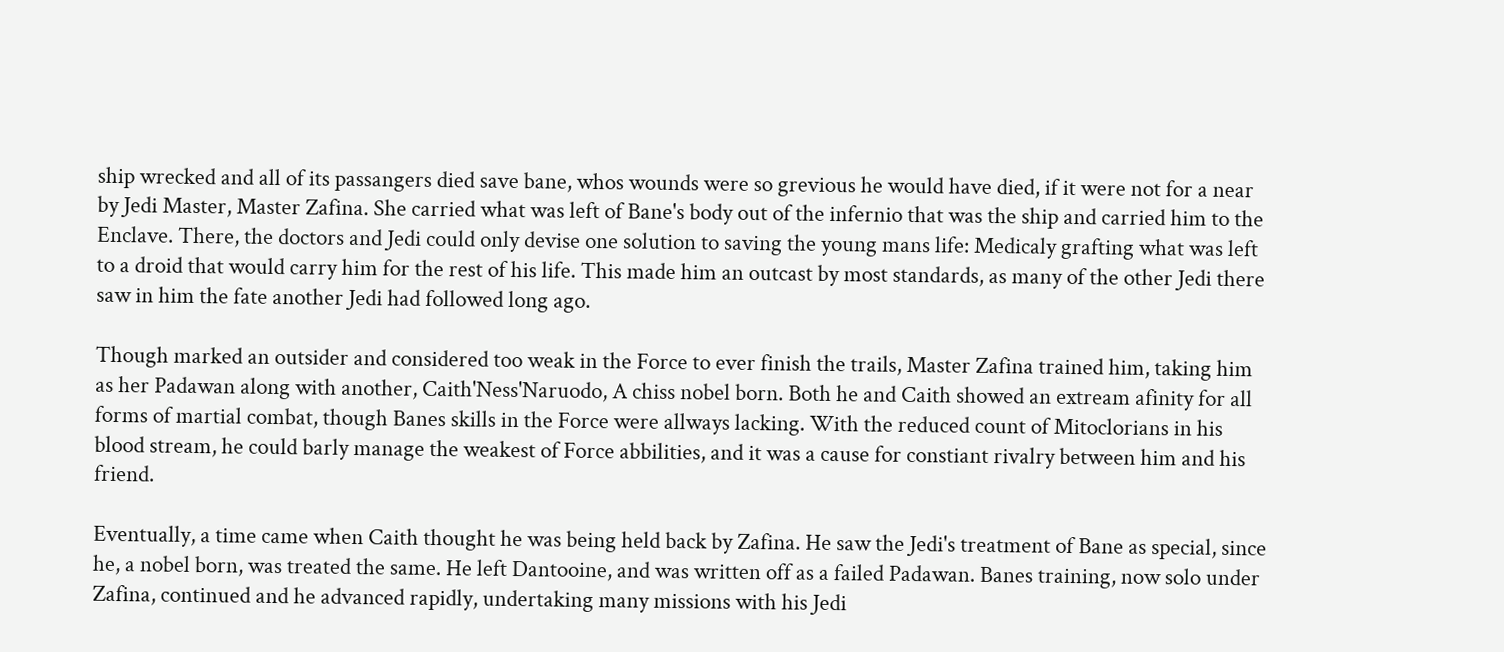ship wrecked and all of its passangers died save bane, whos wounds were so grevious he would have died, if it were not for a near by Jedi Master, Master Zafina. She carried what was left of Bane's body out of the infernio that was the ship and carried him to the Enclave. There, the doctors and Jedi could only devise one solution to saving the young mans life: Medicaly grafting what was left to a droid that would carry him for the rest of his life. This made him an outcast by most standards, as many of the other Jedi there saw in him the fate another Jedi had followed long ago.

Though marked an outsider and considered too weak in the Force to ever finish the trails, Master Zafina trained him, taking him as her Padawan along with another, Caith'Ness'Naruodo, A chiss nobel born. Both he and Caith showed an extream afinity for all forms of martial combat, though Banes skills in the Force were allways lacking. With the reduced count of Mitoclorians in his blood stream, he could barly manage the weakest of Force abbilities, and it was a cause for constiant rivalry between him and his friend.

Eventually, a time came when Caith thought he was being held back by Zafina. He saw the Jedi's treatment of Bane as special, since he, a nobel born, was treated the same. He left Dantooine, and was written off as a failed Padawan. Banes training, now solo under Zafina, continued and he advanced rapidly, undertaking many missions with his Jedi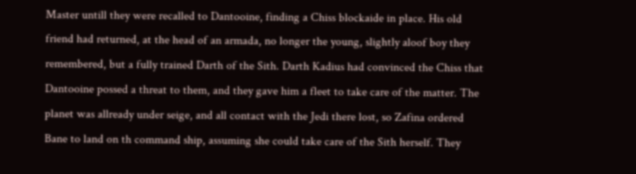Master untill they were recalled to Dantooine, finding a Chiss blockaide in place. His old friend had returned, at the head of an armada, no longer the young, slightly aloof boy they remembered, but a fully trained Darth of the Sith. Darth Kadius had convinced the Chiss that Dantooine possed a threat to them, and they gave him a fleet to take care of the matter. The planet was allready under seige, and all contact with the Jedi there lost, so Zafina ordered Bane to land on th command ship, assuming she could take care of the Sith herself. They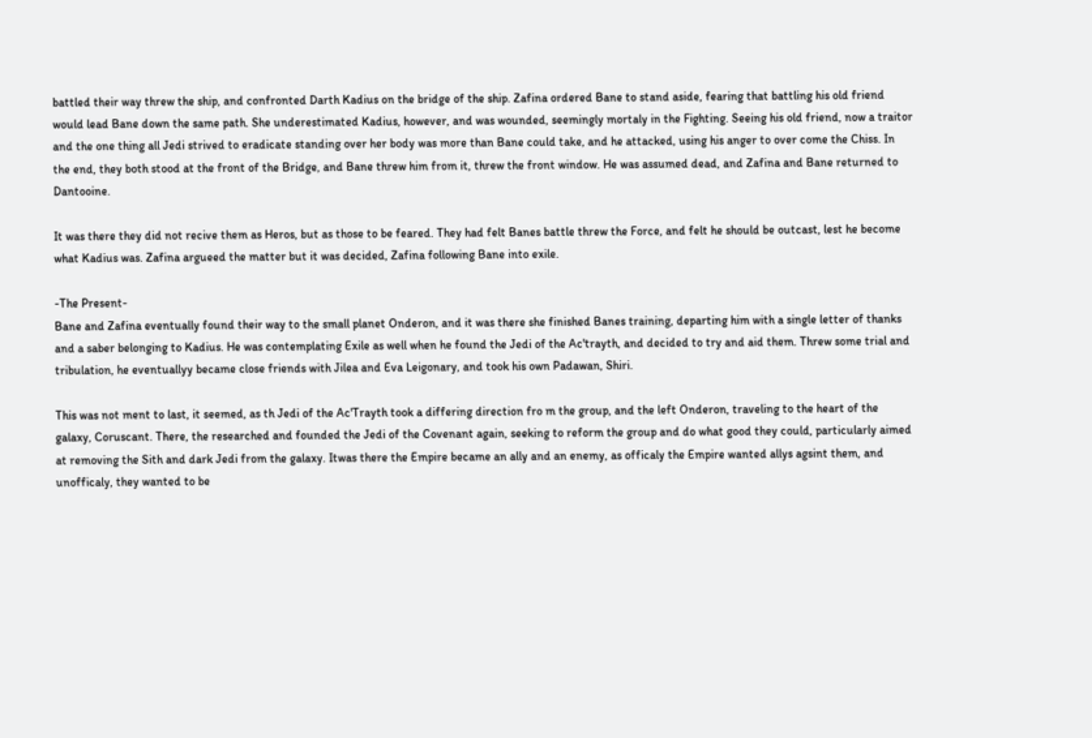battled their way threw the ship, and confronted Darth Kadius on the bridge of the ship. Zafina ordered Bane to stand aside, fearing that battling his old friend would lead Bane down the same path. She underestimated Kadius, however, and was wounded, seemingly mortaly in the Fighting. Seeing his old friend, now a traitor and the one thing all Jedi strived to eradicate standing over her body was more than Bane could take, and he attacked, using his anger to over come the Chiss. In the end, they both stood at the front of the Bridge, and Bane threw him from it, threw the front window. He was assumed dead, and Zafina and Bane returned to Dantooine.

It was there they did not recive them as Heros, but as those to be feared. They had felt Banes battle threw the Force, and felt he should be outcast, lest he become what Kadius was. Zafina argueed the matter but it was decided, Zafina following Bane into exile.

-The Present-
Bane and Zafina eventually found their way to the small planet Onderon, and it was there she finished Banes training, departing him with a single letter of thanks and a saber belonging to Kadius. He was contemplating Exile as well when he found the Jedi of the Ac'trayth, and decided to try and aid them. Threw some trial and tribulation, he eventuallyy became close friends with Jilea and Eva Leigonary, and took his own Padawan, Shiri.

This was not ment to last, it seemed, as th Jedi of the Ac'Trayth took a differing direction fro m the group, and the left Onderon, traveling to the heart of the galaxy, Coruscant. There, the researched and founded the Jedi of the Covenant again, seeking to reform the group and do what good they could, particularly aimed at removing the Sith and dark Jedi from the galaxy. Itwas there the Empire became an ally and an enemy, as officaly the Empire wanted allys agsint them, and unofficaly, they wanted to be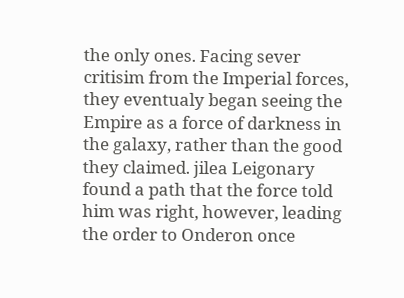the only ones. Facing sever critisim from the Imperial forces, they eventualy began seeing the Empire as a force of darkness in the galaxy, rather than the good they claimed. jilea Leigonary found a path that the force told him was right, however, leading the order to Onderon once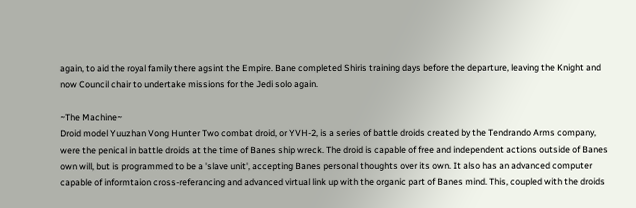again, to aid the royal family there agsint the Empire. Bane completed Shiris training days before the departure, leaving the Knight and now Council chair to undertake missions for the Jedi solo again.

~The Machine~
Droid model Yuuzhan Vong Hunter Two combat droid, or YVH-2, is a series of battle droids created by the Tendrando Arms company, were the penical in battle droids at the time of Banes ship wreck. The droid is capable of free and independent actions outside of Banes own will, but is programmed to be a 'slave unit', accepting Banes personal thoughts over its own. It also has an advanced computer capable of informtaion cross-referancing and advanced virtual link up with the organic part of Banes mind. This, coupled with the droids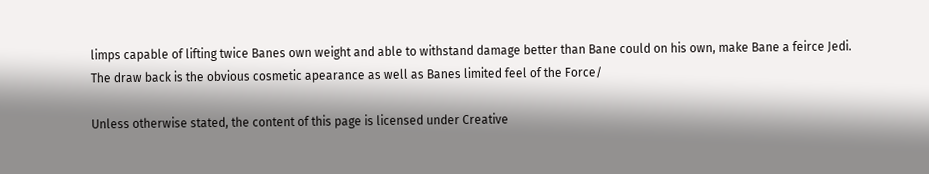limps capable of lifting twice Banes own weight and able to withstand damage better than Bane could on his own, make Bane a feirce Jedi. The draw back is the obvious cosmetic apearance as well as Banes limited feel of the Force/

Unless otherwise stated, the content of this page is licensed under Creative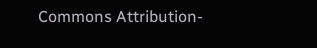Commons Attribution-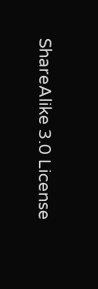ShareAlike 3.0 License